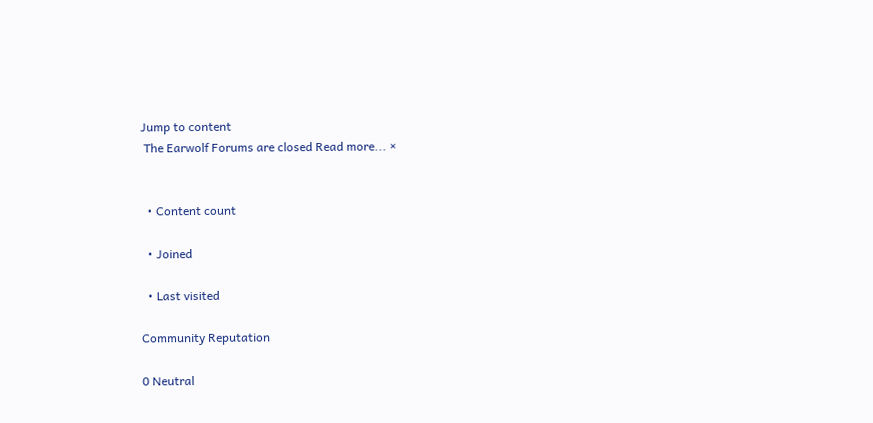Jump to content
 The Earwolf Forums are closed Read more... ×


  • Content count

  • Joined

  • Last visited

Community Reputation

0 Neutral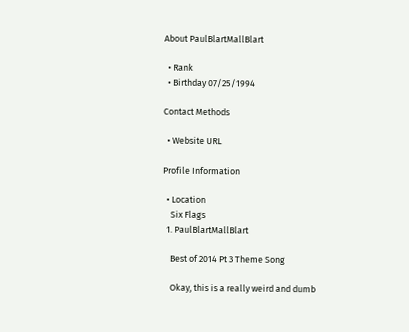About PaulBlartMallBlart

  • Rank
  • Birthday 07/25/1994

Contact Methods

  • Website URL

Profile Information

  • Location
    Six Flags
  1. PaulBlartMallBlart

    Best of 2014 Pt 3 Theme Song

    Okay, this is a really weird and dumb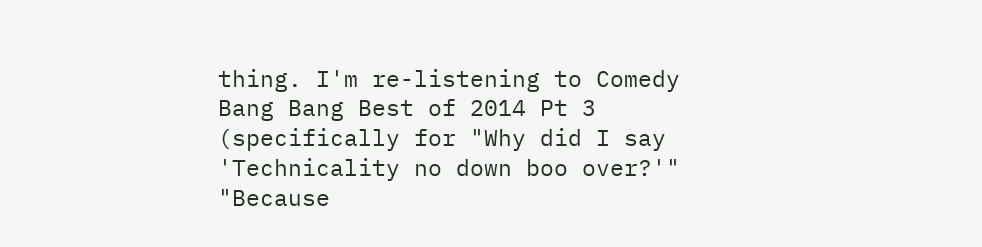thing. I'm re-listening to Comedy Bang Bang Best of 2014 Pt 3 (specifically for "Why did I say 'Technicality no down boo over?'" "Because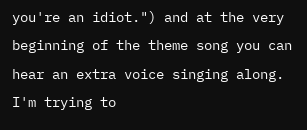you're an idiot.") and at the very beginning of the theme song you can hear an extra voice singing along. I'm trying to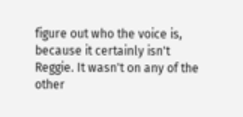figure out who the voice is, because it certainly isn't Reggie. It wasn't on any of the other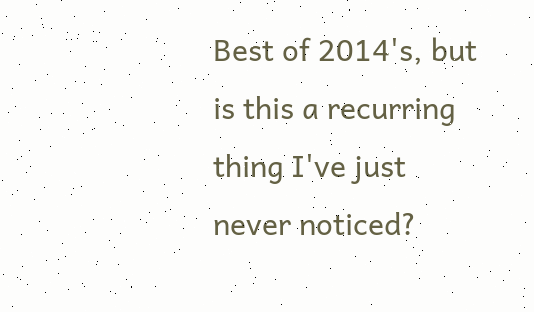Best of 2014's, but is this a recurring thing I've just never noticed?